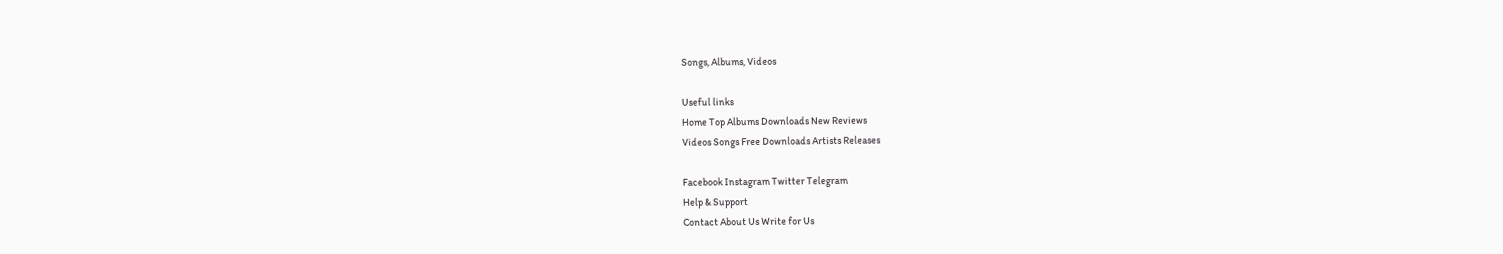Songs, Albums, Videos

Useful links
Home Top Albums Downloads New Reviews
Videos Songs Free Downloads Artists Releases

Facebook Instagram Twitter Telegram
Help & Support
Contact About Us Write for Us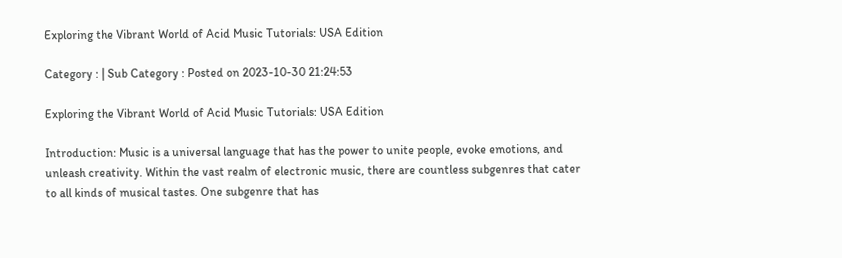Exploring the Vibrant World of Acid Music Tutorials: USA Edition

Category : | Sub Category : Posted on 2023-10-30 21:24:53

Exploring the Vibrant World of Acid Music Tutorials: USA Edition

Introduction: Music is a universal language that has the power to unite people, evoke emotions, and unleash creativity. Within the vast realm of electronic music, there are countless subgenres that cater to all kinds of musical tastes. One subgenre that has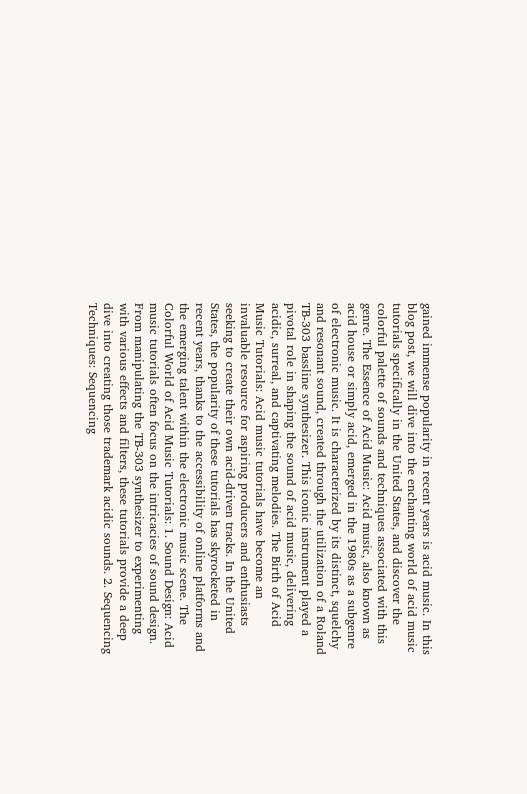gained immense popularity in recent years is acid music. In this blog post, we will dive into the enchanting world of acid music tutorials specifically in the United States, and discover the colorful palette of sounds and techniques associated with this genre. The Essence of Acid Music: Acid music, also known as acid house or simply acid, emerged in the 1980s as a subgenre of electronic music. It is characterized by its distinct, squelchy and resonant sound, created through the utilization of a Roland TB-303 bassline synthesizer. This iconic instrument played a pivotal role in shaping the sound of acid music, delivering acidic, surreal, and captivating melodies. The Birth of Acid Music Tutorials: Acid music tutorials have become an invaluable resource for aspiring producers and enthusiasts seeking to create their own acid-driven tracks. In the United States, the popularity of these tutorials has skyrocketed in recent years, thanks to the accessibility of online platforms and the emerging talent within the electronic music scene. The Colorful World of Acid Music Tutorials: 1. Sound Design: Acid music tutorials often focus on the intricacies of sound design. From manipulating the TB-303 synthesizer to experimenting with various effects and filters, these tutorials provide a deep dive into creating those trademark acidic sounds. 2. Sequencing Techniques: Sequencing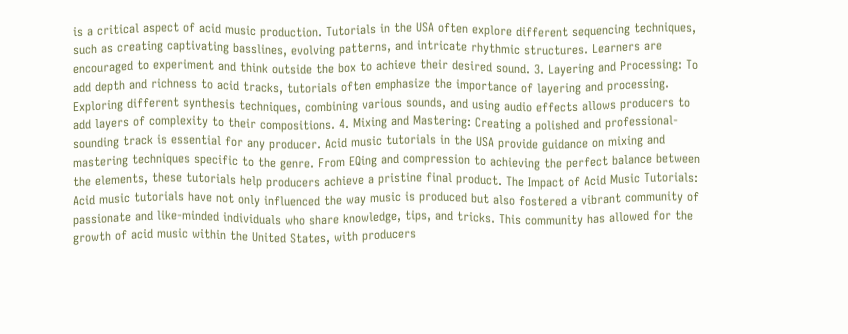is a critical aspect of acid music production. Tutorials in the USA often explore different sequencing techniques, such as creating captivating basslines, evolving patterns, and intricate rhythmic structures. Learners are encouraged to experiment and think outside the box to achieve their desired sound. 3. Layering and Processing: To add depth and richness to acid tracks, tutorials often emphasize the importance of layering and processing. Exploring different synthesis techniques, combining various sounds, and using audio effects allows producers to add layers of complexity to their compositions. 4. Mixing and Mastering: Creating a polished and professional-sounding track is essential for any producer. Acid music tutorials in the USA provide guidance on mixing and mastering techniques specific to the genre. From EQing and compression to achieving the perfect balance between the elements, these tutorials help producers achieve a pristine final product. The Impact of Acid Music Tutorials: Acid music tutorials have not only influenced the way music is produced but also fostered a vibrant community of passionate and like-minded individuals who share knowledge, tips, and tricks. This community has allowed for the growth of acid music within the United States, with producers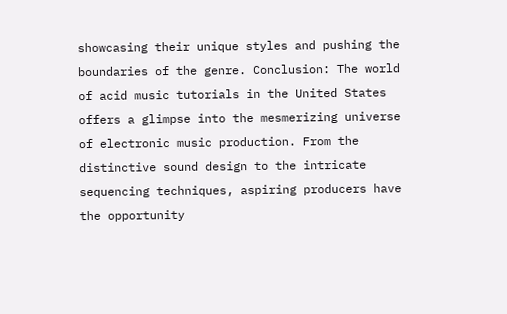showcasing their unique styles and pushing the boundaries of the genre. Conclusion: The world of acid music tutorials in the United States offers a glimpse into the mesmerizing universe of electronic music production. From the distinctive sound design to the intricate sequencing techniques, aspiring producers have the opportunity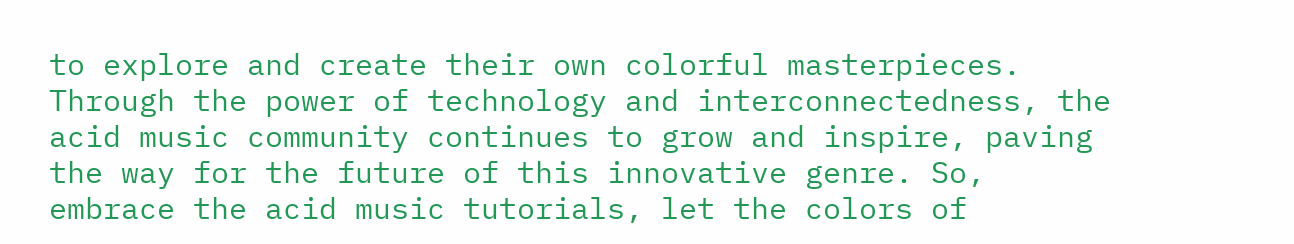to explore and create their own colorful masterpieces. Through the power of technology and interconnectedness, the acid music community continues to grow and inspire, paving the way for the future of this innovative genre. So, embrace the acid music tutorials, let the colors of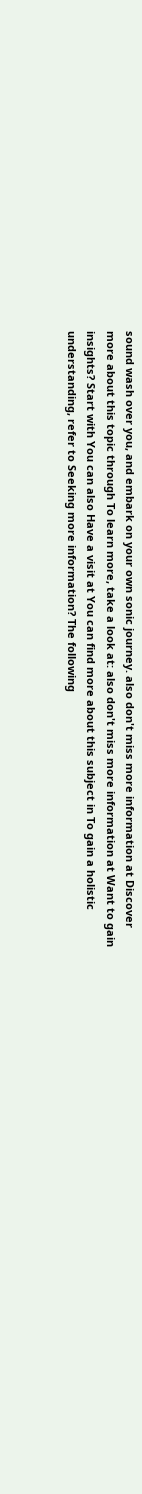sound wash over you, and embark on your own sonic journey. also don't miss more information at Discover more about this topic through To learn more, take a look at: also don't miss more information at Want to gain insights? Start with You can also Have a visit at You can find more about this subject in To gain a holistic understanding, refer to Seeking more information? The following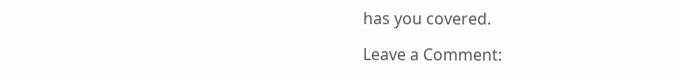has you covered.

Leave a Comment: